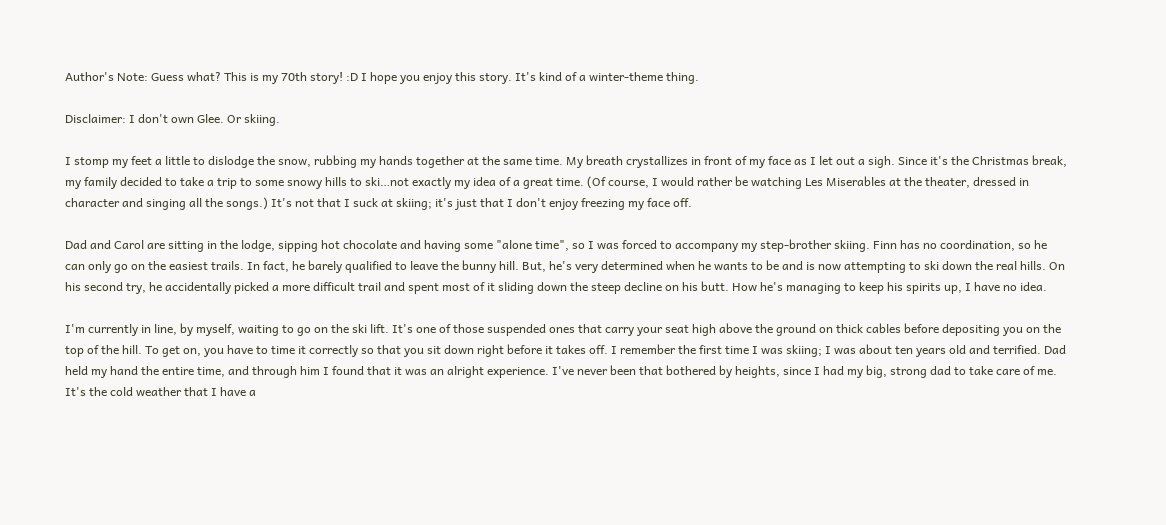Author's Note: Guess what? This is my 70th story! :D I hope you enjoy this story. It's kind of a winter-theme thing.

Disclaimer: I don't own Glee. Or skiing.

I stomp my feet a little to dislodge the snow, rubbing my hands together at the same time. My breath crystallizes in front of my face as I let out a sigh. Since it's the Christmas break, my family decided to take a trip to some snowy hills to ski…not exactly my idea of a great time. (Of course, I would rather be watching Les Miserables at the theater, dressed in character and singing all the songs.) It's not that I suck at skiing; it's just that I don't enjoy freezing my face off.

Dad and Carol are sitting in the lodge, sipping hot chocolate and having some "alone time", so I was forced to accompany my step-brother skiing. Finn has no coordination, so he can only go on the easiest trails. In fact, he barely qualified to leave the bunny hill. But, he's very determined when he wants to be and is now attempting to ski down the real hills. On his second try, he accidentally picked a more difficult trail and spent most of it sliding down the steep decline on his butt. How he's managing to keep his spirits up, I have no idea.

I'm currently in line, by myself, waiting to go on the ski lift. It's one of those suspended ones that carry your seat high above the ground on thick cables before depositing you on the top of the hill. To get on, you have to time it correctly so that you sit down right before it takes off. I remember the first time I was skiing; I was about ten years old and terrified. Dad held my hand the entire time, and through him I found that it was an alright experience. I've never been that bothered by heights, since I had my big, strong dad to take care of me. It's the cold weather that I have a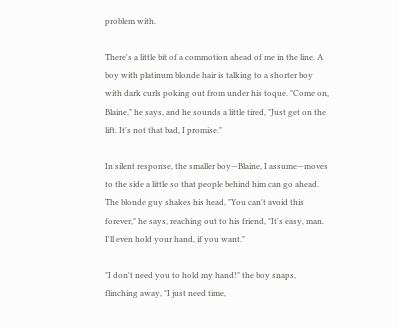problem with.

There's a little bit of a commotion ahead of me in the line. A boy with platinum blonde hair is talking to a shorter boy with dark curls poking out from under his toque. "Come on, Blaine," he says, and he sounds a little tired, "Just get on the lift. It's not that bad, I promise."

In silent response, the smaller boy—Blaine, I assume—moves to the side a little so that people behind him can go ahead. The blonde guy shakes his head, "You can't avoid this forever," he says, reaching out to his friend, "It's easy, man. I'll even hold your hand, if you want."

"I don't need you to hold my hand!" the boy snaps, flinching away, "I just need time,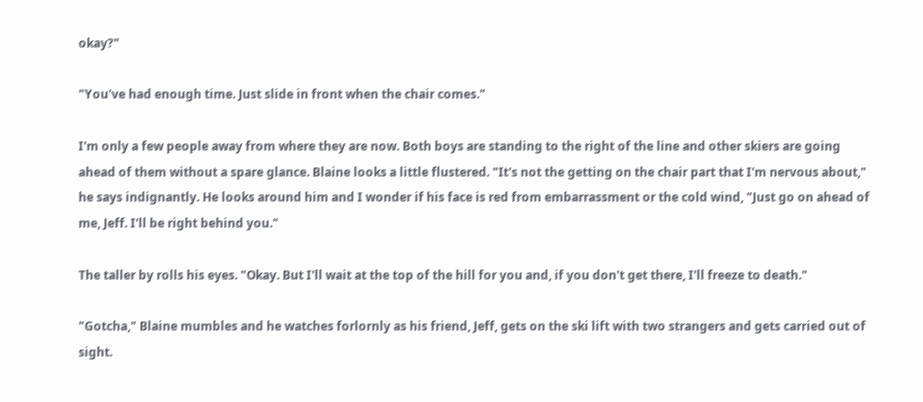okay?"

"You've had enough time. Just slide in front when the chair comes."

I'm only a few people away from where they are now. Both boys are standing to the right of the line and other skiers are going ahead of them without a spare glance. Blaine looks a little flustered. "It's not the getting on the chair part that I'm nervous about," he says indignantly. He looks around him and I wonder if his face is red from embarrassment or the cold wind, "Just go on ahead of me, Jeff. I'll be right behind you."

The taller by rolls his eyes. "Okay. But I'll wait at the top of the hill for you and, if you don't get there, I'll freeze to death."

"Gotcha," Blaine mumbles and he watches forlornly as his friend, Jeff, gets on the ski lift with two strangers and gets carried out of sight.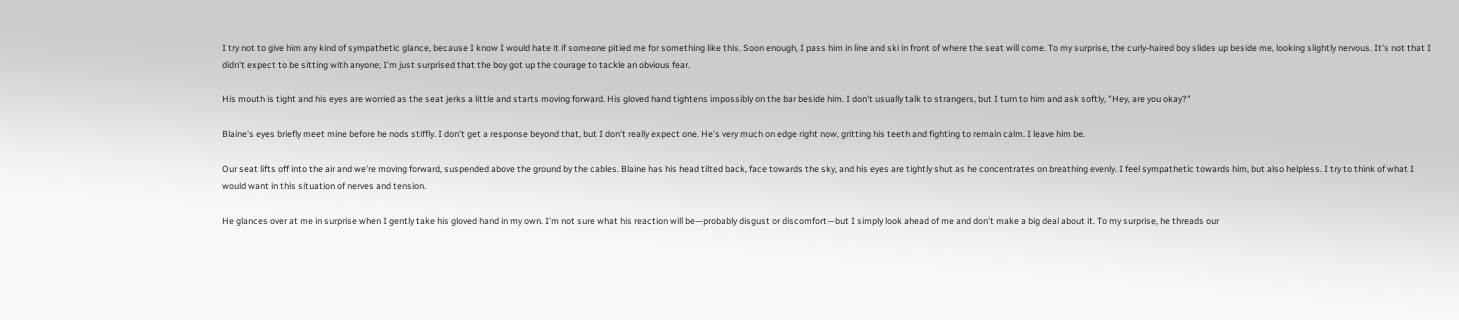I try not to give him any kind of sympathetic glance, because I know I would hate it if someone pitied me for something like this. Soon enough, I pass him in line and ski in front of where the seat will come. To my surprise, the curly-haired boy slides up beside me, looking slightly nervous. It's not that I didn't expect to be sitting with anyone; I'm just surprised that the boy got up the courage to tackle an obvious fear.

His mouth is tight and his eyes are worried as the seat jerks a little and starts moving forward. His gloved hand tightens impossibly on the bar beside him. I don't usually talk to strangers, but I turn to him and ask softly, "Hey, are you okay?"

Blaine's eyes briefly meet mine before he nods stiffly. I don't get a response beyond that, but I don't really expect one. He's very much on edge right now, gritting his teeth and fighting to remain calm. I leave him be.

Our seat lifts off into the air and we're moving forward, suspended above the ground by the cables. Blaine has his head tilted back, face towards the sky, and his eyes are tightly shut as he concentrates on breathing evenly. I feel sympathetic towards him, but also helpless. I try to think of what I would want in this situation of nerves and tension.

He glances over at me in surprise when I gently take his gloved hand in my own. I'm not sure what his reaction will be—probably disgust or discomfort—but I simply look ahead of me and don't make a big deal about it. To my surprise, he threads our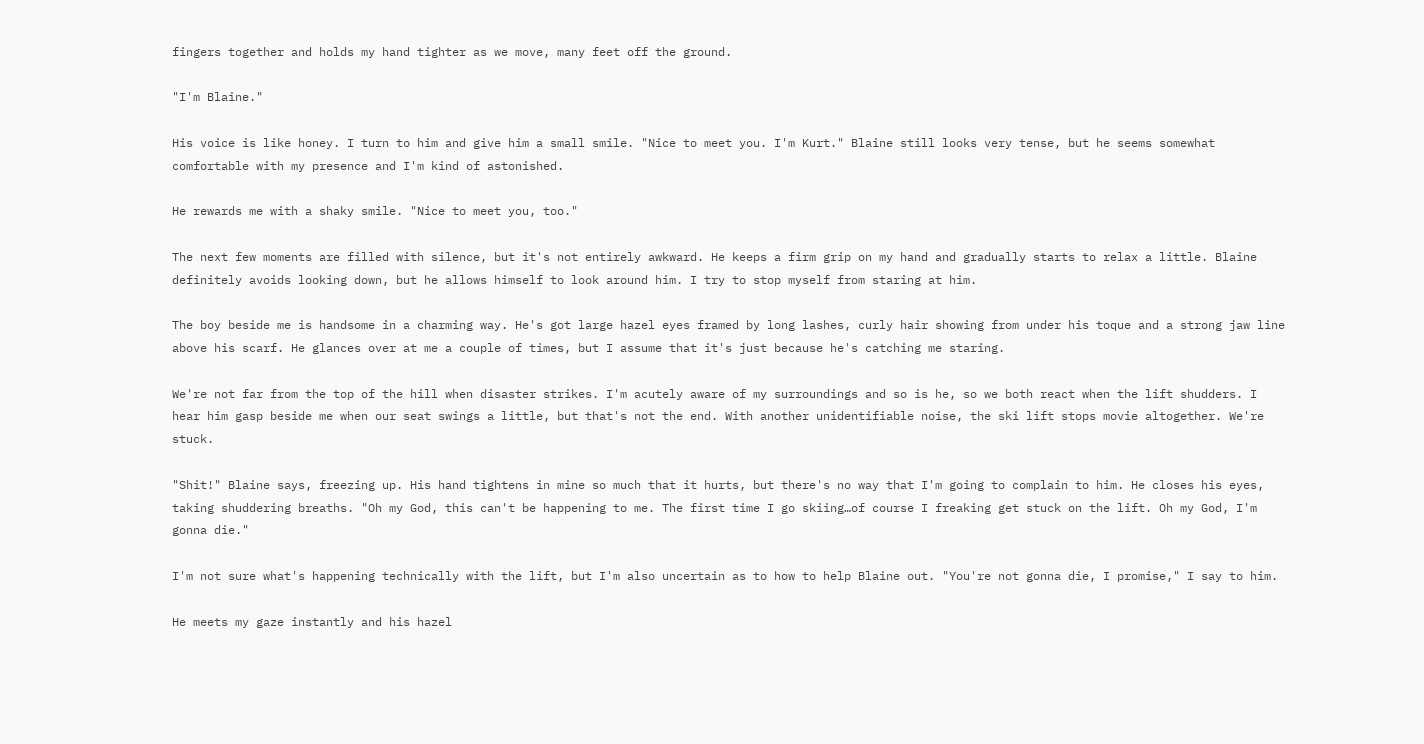fingers together and holds my hand tighter as we move, many feet off the ground.

"I'm Blaine."

His voice is like honey. I turn to him and give him a small smile. "Nice to meet you. I'm Kurt." Blaine still looks very tense, but he seems somewhat comfortable with my presence and I'm kind of astonished.

He rewards me with a shaky smile. "Nice to meet you, too."

The next few moments are filled with silence, but it's not entirely awkward. He keeps a firm grip on my hand and gradually starts to relax a little. Blaine definitely avoids looking down, but he allows himself to look around him. I try to stop myself from staring at him.

The boy beside me is handsome in a charming way. He's got large hazel eyes framed by long lashes, curly hair showing from under his toque and a strong jaw line above his scarf. He glances over at me a couple of times, but I assume that it's just because he's catching me staring.

We're not far from the top of the hill when disaster strikes. I'm acutely aware of my surroundings and so is he, so we both react when the lift shudders. I hear him gasp beside me when our seat swings a little, but that's not the end. With another unidentifiable noise, the ski lift stops movie altogether. We're stuck.

"Shit!" Blaine says, freezing up. His hand tightens in mine so much that it hurts, but there's no way that I'm going to complain to him. He closes his eyes, taking shuddering breaths. "Oh my God, this can't be happening to me. The first time I go skiing…of course I freaking get stuck on the lift. Oh my God, I'm gonna die."

I'm not sure what's happening technically with the lift, but I'm also uncertain as to how to help Blaine out. "You're not gonna die, I promise," I say to him.

He meets my gaze instantly and his hazel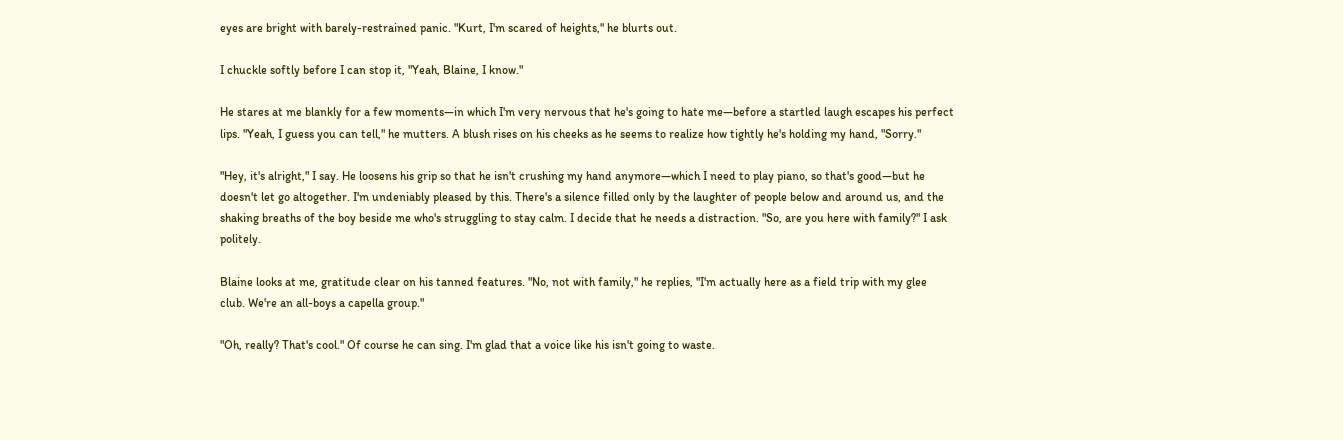eyes are bright with barely-restrained panic. "Kurt, I'm scared of heights," he blurts out.

I chuckle softly before I can stop it, "Yeah, Blaine, I know."

He stares at me blankly for a few moments—in which I'm very nervous that he's going to hate me—before a startled laugh escapes his perfect lips. "Yeah, I guess you can tell," he mutters. A blush rises on his cheeks as he seems to realize how tightly he's holding my hand, "Sorry."

"Hey, it's alright," I say. He loosens his grip so that he isn't crushing my hand anymore—which I need to play piano, so that's good—but he doesn't let go altogether. I'm undeniably pleased by this. There's a silence filled only by the laughter of people below and around us, and the shaking breaths of the boy beside me who's struggling to stay calm. I decide that he needs a distraction. "So, are you here with family?" I ask politely.

Blaine looks at me, gratitude clear on his tanned features. "No, not with family," he replies, "I'm actually here as a field trip with my glee club. We're an all-boys a capella group."

"Oh, really? That's cool." Of course he can sing. I'm glad that a voice like his isn't going to waste.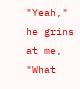"Yeah," he grins at me, "What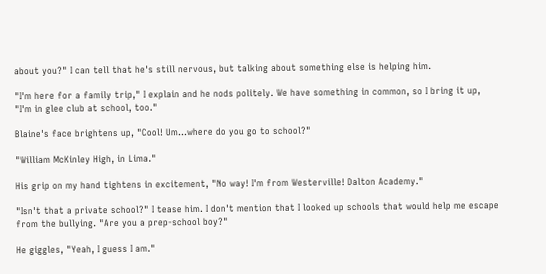about you?" I can tell that he's still nervous, but talking about something else is helping him.

"I'm here for a family trip," I explain and he nods politely. We have something in common, so I bring it up, "I'm in glee club at school, too."

Blaine's face brightens up, "Cool! Um…where do you go to school?"

"William McKinley High, in Lima."

His grip on my hand tightens in excitement, "No way! I'm from Westerville! Dalton Academy."

"Isn't that a private school?" I tease him. I don't mention that I looked up schools that would help me escape from the bullying. "Are you a prep-school boy?"

He giggles, "Yeah, I guess I am."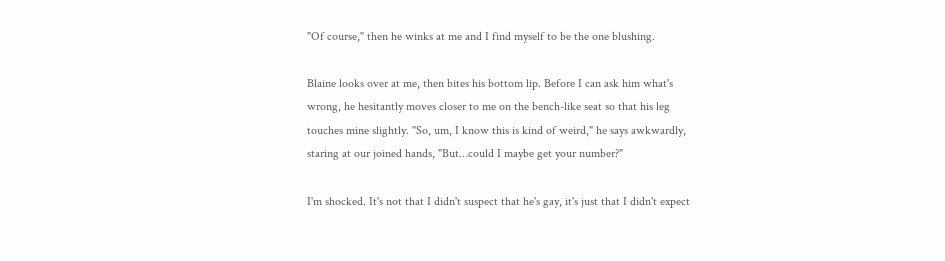"Of course," then he winks at me and I find myself to be the one blushing.

Blaine looks over at me, then bites his bottom lip. Before I can ask him what's wrong, he hesitantly moves closer to me on the bench-like seat so that his leg touches mine slightly. "So, um, I know this is kind of weird," he says awkwardly, staring at our joined hands, "But…could I maybe get your number?"

I'm shocked. It's not that I didn't suspect that he's gay, it's just that I didn't expect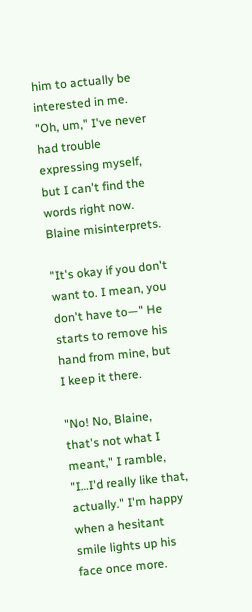him to actually be interested in me. "Oh, um," I've never had trouble expressing myself, but I can't find the words right now. Blaine misinterprets.

"It's okay if you don't want to. I mean, you don't have to—" He starts to remove his hand from mine, but I keep it there.

"No! No, Blaine, that's not what I meant," I ramble, "I…I'd really like that, actually." I'm happy when a hesitant smile lights up his face once more.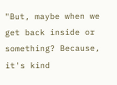"But, maybe when we get back inside or something? Because, it's kind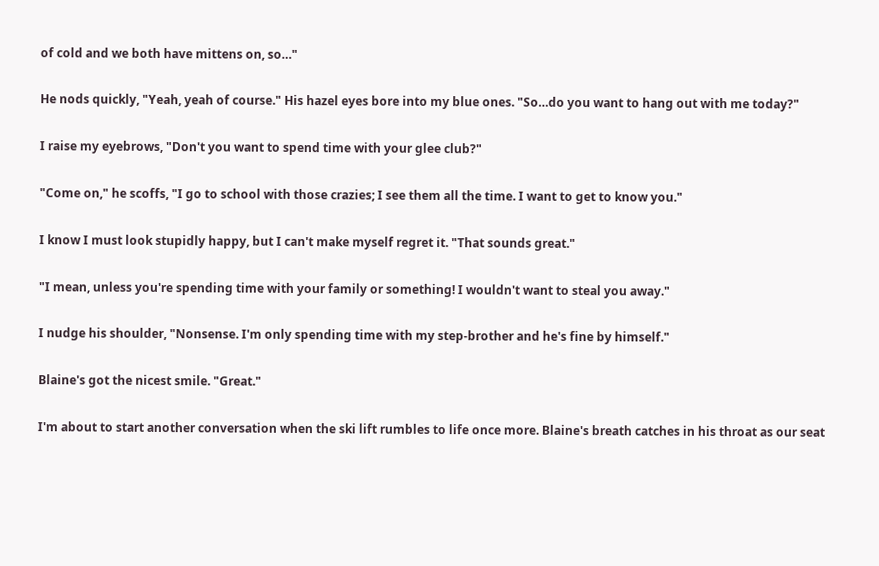of cold and we both have mittens on, so…"

He nods quickly, "Yeah, yeah of course." His hazel eyes bore into my blue ones. "So…do you want to hang out with me today?"

I raise my eyebrows, "Don't you want to spend time with your glee club?"

"Come on," he scoffs, "I go to school with those crazies; I see them all the time. I want to get to know you."

I know I must look stupidly happy, but I can't make myself regret it. "That sounds great."

"I mean, unless you're spending time with your family or something! I wouldn't want to steal you away."

I nudge his shoulder, "Nonsense. I'm only spending time with my step-brother and he's fine by himself."

Blaine's got the nicest smile. "Great."

I'm about to start another conversation when the ski lift rumbles to life once more. Blaine's breath catches in his throat as our seat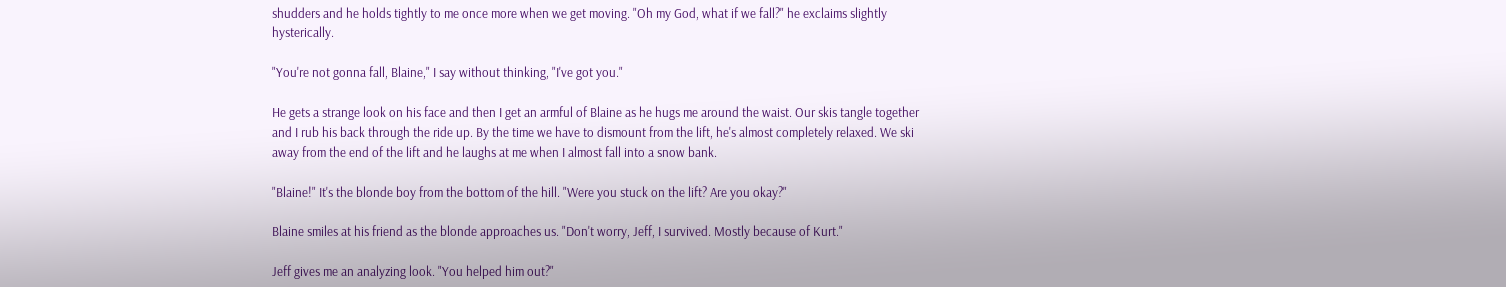shudders and he holds tightly to me once more when we get moving. "Oh my God, what if we fall?" he exclaims slightly hysterically.

"You're not gonna fall, Blaine," I say without thinking, "I've got you."

He gets a strange look on his face and then I get an armful of Blaine as he hugs me around the waist. Our skis tangle together and I rub his back through the ride up. By the time we have to dismount from the lift, he's almost completely relaxed. We ski away from the end of the lift and he laughs at me when I almost fall into a snow bank.

"Blaine!" It's the blonde boy from the bottom of the hill. "Were you stuck on the lift? Are you okay?"

Blaine smiles at his friend as the blonde approaches us. "Don't worry, Jeff, I survived. Mostly because of Kurt."

Jeff gives me an analyzing look. "You helped him out?"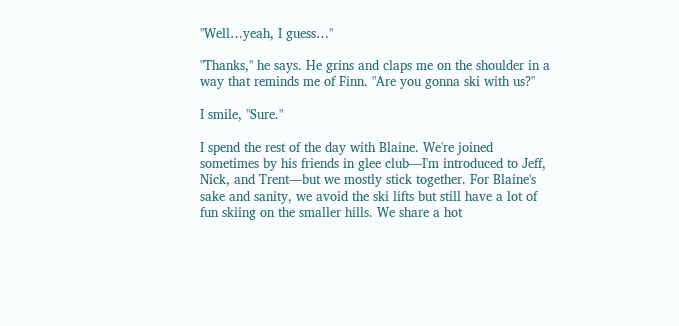"Well…yeah, I guess…"

"Thanks," he says. He grins and claps me on the shoulder in a way that reminds me of Finn. "Are you gonna ski with us?"

I smile, "Sure."

I spend the rest of the day with Blaine. We're joined sometimes by his friends in glee club—I'm introduced to Jeff, Nick, and Trent—but we mostly stick together. For Blaine's sake and sanity, we avoid the ski lifts but still have a lot of fun skiing on the smaller hills. We share a hot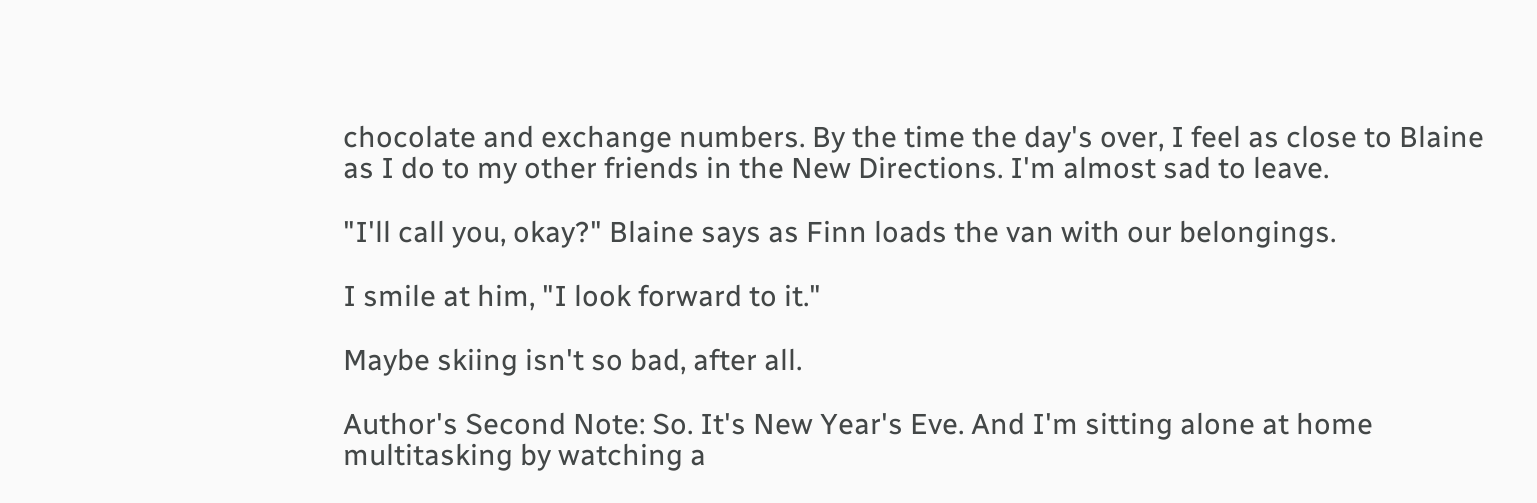chocolate and exchange numbers. By the time the day's over, I feel as close to Blaine as I do to my other friends in the New Directions. I'm almost sad to leave.

"I'll call you, okay?" Blaine says as Finn loads the van with our belongings.

I smile at him, "I look forward to it."

Maybe skiing isn't so bad, after all.

Author's Second Note: So. It's New Year's Eve. And I'm sitting alone at home multitasking by watching a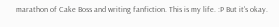marathon of Cake Boss and writing fanfiction. This is my life. :P But it's okay.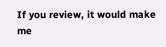If you review, it would make me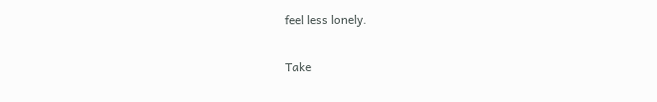feel less lonely.

Take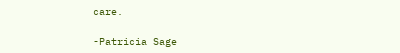care.

-Patricia Sage